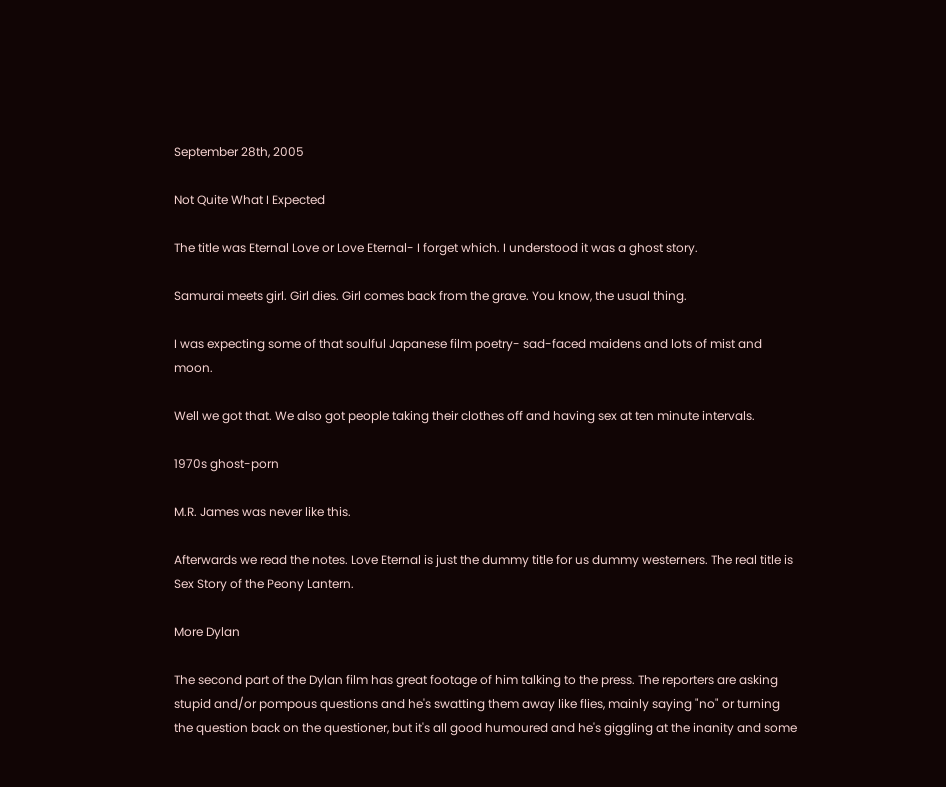September 28th, 2005

Not Quite What I Expected

The title was Eternal Love or Love Eternal- I forget which. I understood it was a ghost story.

Samurai meets girl. Girl dies. Girl comes back from the grave. You know, the usual thing.

I was expecting some of that soulful Japanese film poetry- sad-faced maidens and lots of mist and moon.

Well we got that. We also got people taking their clothes off and having sex at ten minute intervals.

1970s ghost-porn

M.R. James was never like this.

Afterwards we read the notes. Love Eternal is just the dummy title for us dummy westerners. The real title is Sex Story of the Peony Lantern.

More Dylan

The second part of the Dylan film has great footage of him talking to the press. The reporters are asking stupid and/or pompous questions and he's swatting them away like flies, mainly saying "no" or turning the question back on the questioner, but it's all good humoured and he's giggling at the inanity and some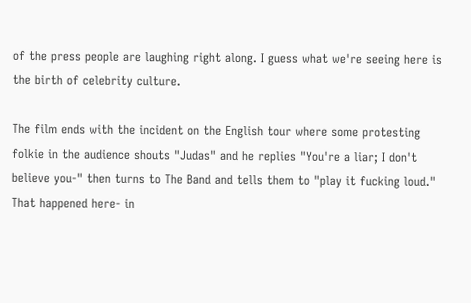of the press people are laughing right along. I guess what we're seeing here is the birth of celebrity culture.

The film ends with the incident on the English tour where some protesting folkie in the audience shouts "Judas" and he replies "You're a liar; I don't believe you-" then turns to The Band and tells them to "play it fucking loud." That happened here- in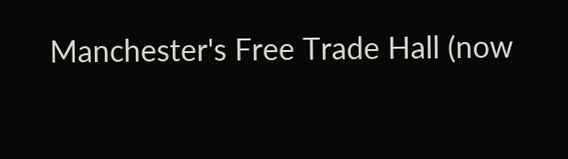Manchester's Free Trade Hall (now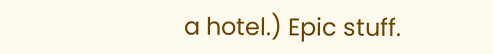a hotel.) Epic stuff.